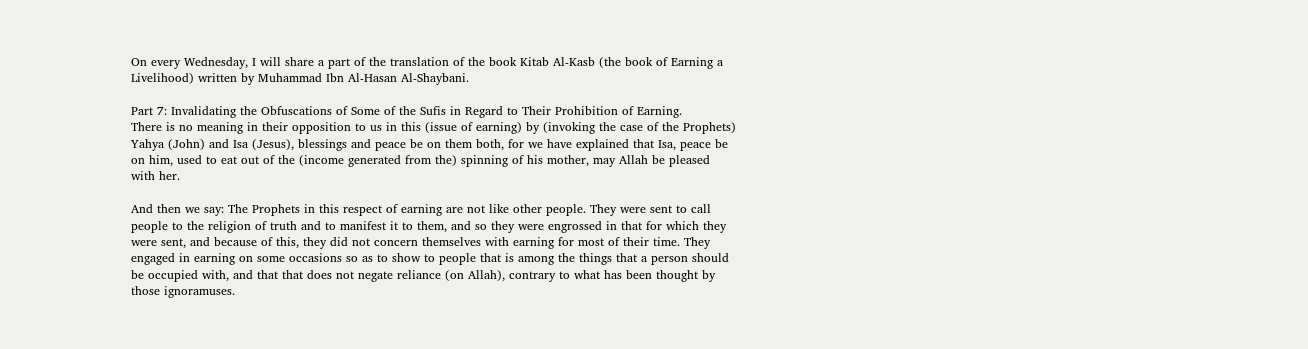On every Wednesday, I will share a part of the translation of the book Kitab Al-Kasb (the book of Earning a Livelihood) written by Muhammad Ibn Al-Hasan Al-Shaybani.

Part 7: Invalidating the Obfuscations of Some of the Sufis in Regard to Their Prohibition of Earning.
There is no meaning in their opposition to us in this (issue of earning) by (invoking the case of the Prophets) Yahya (John) and Isa (Jesus), blessings and peace be on them both, for we have explained that Isa, peace be on him, used to eat out of the (income generated from the) spinning of his mother, may Allah be pleased with her.

And then we say: The Prophets in this respect of earning are not like other people. They were sent to call people to the religion of truth and to manifest it to them, and so they were engrossed in that for which they were sent, and because of this, they did not concern themselves with earning for most of their time. They engaged in earning on some occasions so as to show to people that is among the things that a person should be occupied with, and that that does not negate reliance (on Allah), contrary to what has been thought by those ignoramuses.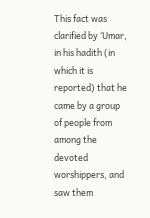This fact was clarified by ‘Umar, in his hadith (in which it is reported) that he came by a group of people from among the devoted worshippers, and saw them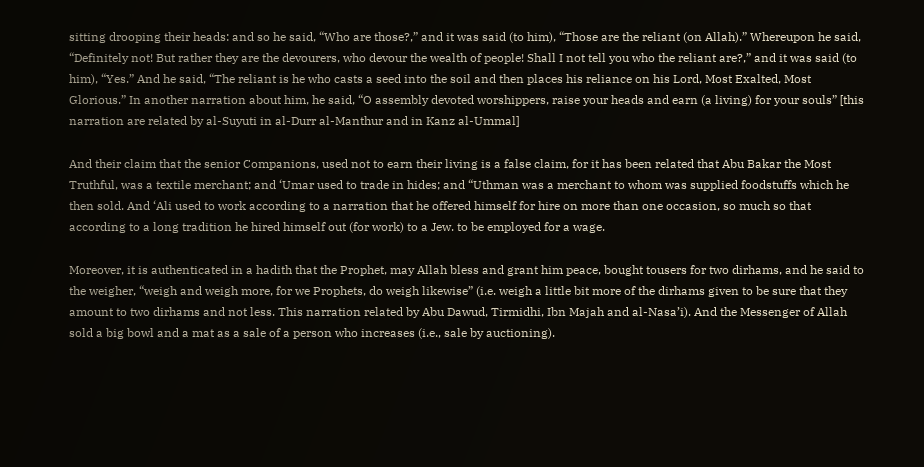sitting drooping their heads: and so he said, “Who are those?,” and it was said (to him), “Those are the reliant (on Allah).” Whereupon he said, “Definitely not! But rather they are the devourers, who devour the wealth of people! Shall I not tell you who the reliant are?,” and it was said (to him), “Yes.” And he said, “The reliant is he who casts a seed into the soil and then places his reliance on his Lord, Most Exalted, Most Glorious.” In another narration about him, he said, “O assembly devoted worshippers, raise your heads and earn (a living) for your souls” [this narration are related by al-Suyuti in al-Durr al-Manthur and in Kanz al-Ummal]

And their claim that the senior Companions, used not to earn their living is a false claim, for it has been related that Abu Bakar the Most Truthful, was a textile merchant; and ‘Umar used to trade in hides; and “Uthman was a merchant to whom was supplied foodstuffs which he then sold. And ‘Ali used to work according to a narration that he offered himself for hire on more than one occasion, so much so that according to a long tradition he hired himself out (for work) to a Jew. to be employed for a wage.

Moreover, it is authenticated in a hadith that the Prophet, may Allah bless and grant him peace, bought tousers for two dirhams, and he said to the weigher, “weigh and weigh more, for we Prophets, do weigh likewise” (i.e. weigh a little bit more of the dirhams given to be sure that they amount to two dirhams and not less. This narration related by Abu Dawud, Tirmidhi, Ibn Majah and al-Nasa’i). And the Messenger of Allah sold a big bowl and a mat as a sale of a person who increases (i.e., sale by auctioning).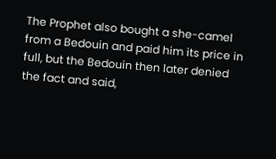The Prophet also bought a she-camel from a Bedouin and paid him its price in full, but the Bedouin then later denied the fact and said,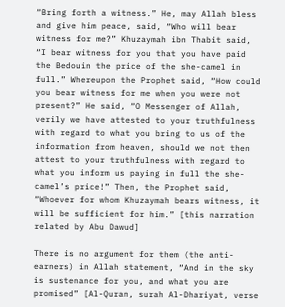“Bring forth a witness.” He, may Allah bless and give him peace, said, “Who will bear witness for me?” Khuzaymah ibn Thabit said, “I bear witness for you that you have paid the Bedouin the price of the she-camel in full.” Whereupon the Prophet said, “How could you bear witness for me when you were not present?” He said, “O Messenger of Allah, verily we have attested to your truthfulness with regard to what you bring to us of the information from heaven, should we not then attest to your truthfulness with regard to what you inform us paying in full the she-camel’s price!” Then, the Prophet said, “Whoever for whom Khuzaymah bears witness, it will be sufficient for him.” [this narration related by Abu Dawud]

There is no argument for them (the anti-earners) in Allah statement, “And in the sky is sustenance for you, and what you are promised” [Al-Quran, surah Al-Dhariyat, verse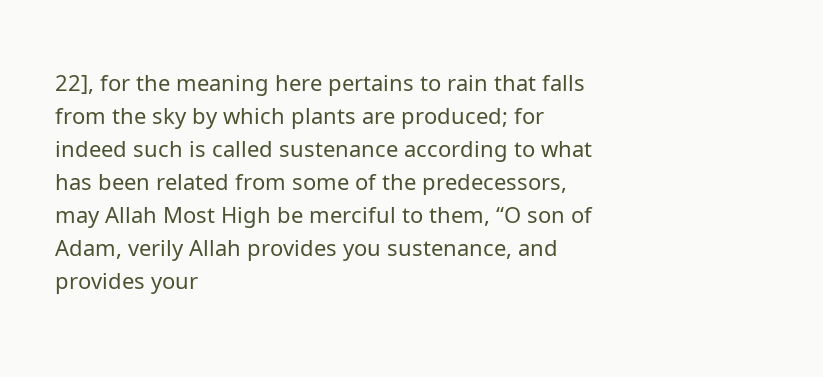22], for the meaning here pertains to rain that falls from the sky by which plants are produced; for indeed such is called sustenance according to what has been related from some of the predecessors, may Allah Most High be merciful to them, “O son of Adam, verily Allah provides you sustenance, and provides your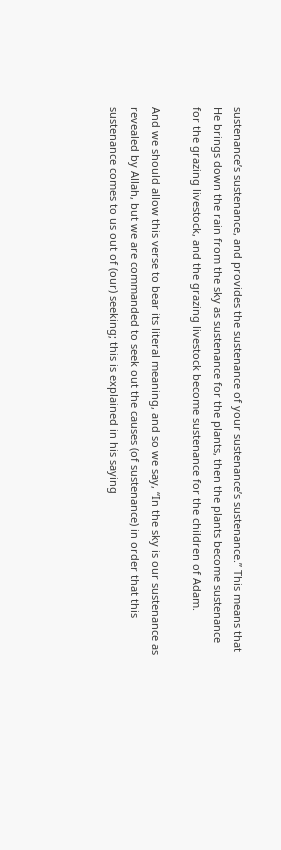sustenance’s sustenance, and provides the sustenance of your sustenance’s sustenance.” This means that He brings down the rain from the sky as sustenance for the plants, then the plants become sustenance for the grazing livestock, and the grazing livestock become sustenance for the children of Adam.

And we should allow this verse to bear its literal meaning, and so we say, “In the sky is our sustenance as revealed by Allah, but we are commanded to seek out the causes (of sustenance) in order that this sustenance comes to us out of (our) seeking; this is explained in his saying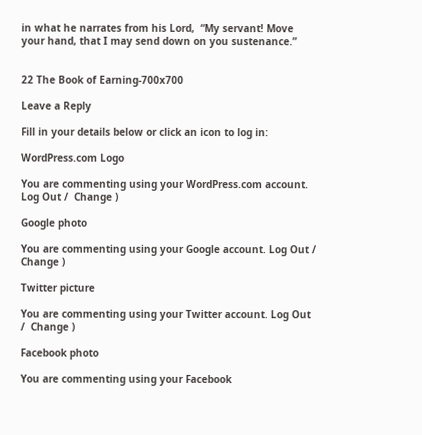in what he narrates from his Lord,  “My servant! Move your hand, that I may send down on you sustenance.”


22 The Book of Earning-700x700

Leave a Reply

Fill in your details below or click an icon to log in:

WordPress.com Logo

You are commenting using your WordPress.com account. Log Out /  Change )

Google photo

You are commenting using your Google account. Log Out /  Change )

Twitter picture

You are commenting using your Twitter account. Log Out /  Change )

Facebook photo

You are commenting using your Facebook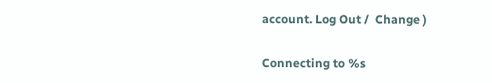account. Log Out /  Change )

Connecting to %s